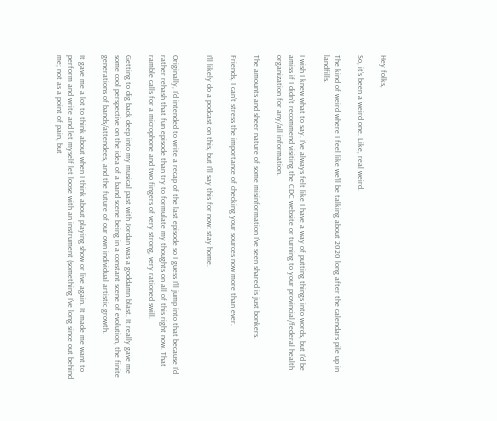Hey folks,

So, it’s been a weird one. Like, real weird.

The kind of weird where I feel like we’ll be talking about 2020 long after the calendars pile up in landfills.

I wish I knew what to say. I’ve always felt like I have a way of putting things into words, but I’d be amiss if I didn’t recommend visiting the CDC website or turning to your provincial/federal health organization for any/all information.

The amounts and sheer nature of some misinformation I’ve seen shared is just bonkers.

Friends, I can’t stress the importance of checking your sources now more than ever.

I’ll likely do a podcast on this, but I’ll say this for now: stay home.


Originally, I’d intended to write a recap of the last episode so I guess I’ll jump into that because I’d rather rehash that fun episode than try to formulate my thoughts on all of this right now. That ramble calls for a microphone and two fingers of very strong, very rationed swill.

Getting to dig back deep into my musical past with Jordan was a goddamn blast. It really gave me some cool perspective on the idea of a band scene being in a constant scene of evolution, the finite generations of bands/attendees, and the future of our own individual artistic growth.

It gave me a lot to think about when I think about playing show or live again. It made me want to perform and write and let myself let loose with an instrument (something I’ve long since out behind me; not as a point of pain, but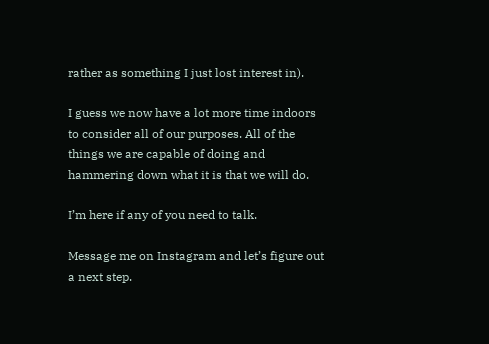rather as something I just lost interest in).

I guess we now have a lot more time indoors to consider all of our purposes. All of the things we are capable of doing and hammering down what it is that we will do.

I’m here if any of you need to talk.

Message me on Instagram and let’s figure out a next step.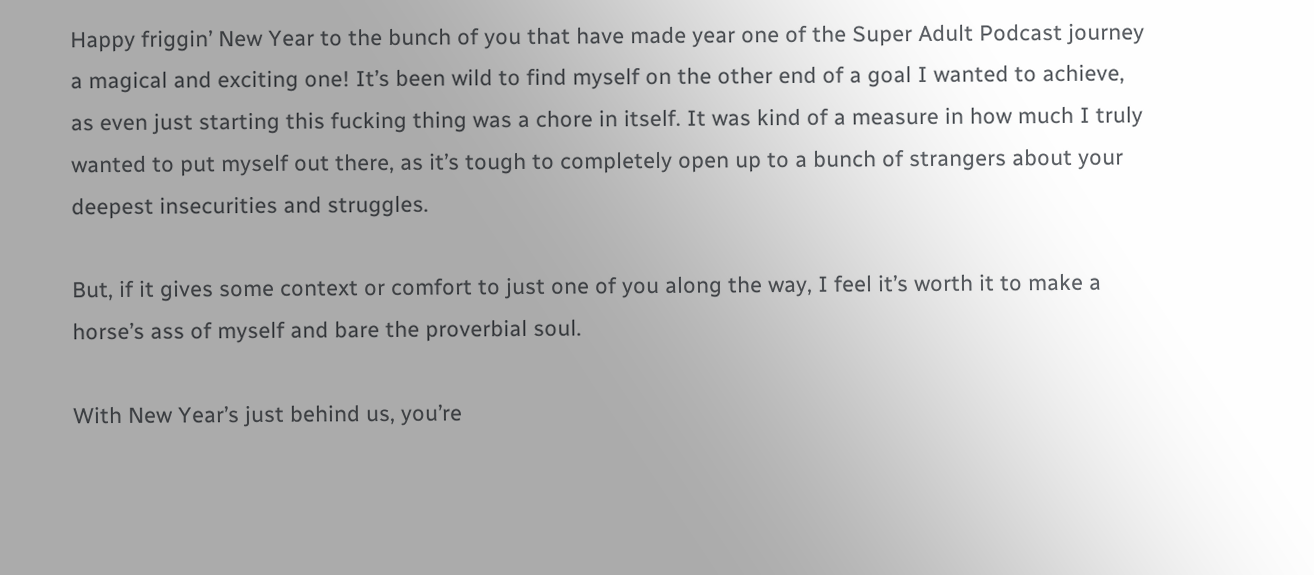Happy friggin’ New Year to the bunch of you that have made year one of the Super Adult Podcast journey a magical and exciting one! It’s been wild to find myself on the other end of a goal I wanted to achieve, as even just starting this fucking thing was a chore in itself. It was kind of a measure in how much I truly wanted to put myself out there, as it’s tough to completely open up to a bunch of strangers about your deepest insecurities and struggles.

But, if it gives some context or comfort to just one of you along the way, I feel it’s worth it to make a horse’s ass of myself and bare the proverbial soul.

With New Year’s just behind us, you’re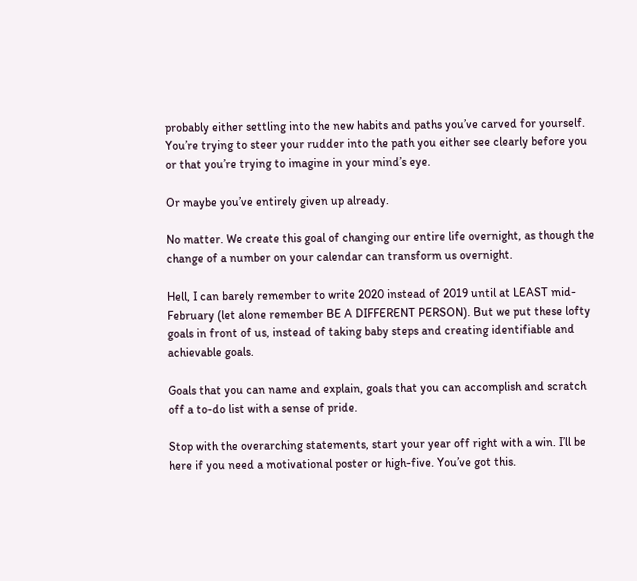probably either settling into the new habits and paths you’ve carved for yourself. You’re trying to steer your rudder into the path you either see clearly before you or that you’re trying to imagine in your mind’s eye.

Or maybe you’ve entirely given up already.

No matter. We create this goal of changing our entire life overnight, as though the change of a number on your calendar can transform us overnight.

Hell, I can barely remember to write 2020 instead of 2019 until at LEAST mid-February (let alone remember BE A DIFFERENT PERSON). But we put these lofty goals in front of us, instead of taking baby steps and creating identifiable and achievable goals.

Goals that you can name and explain, goals that you can accomplish and scratch off a to-do list with a sense of pride.

Stop with the overarching statements, start your year off right with a win. I’ll be here if you need a motivational poster or high-five. You’ve got this.